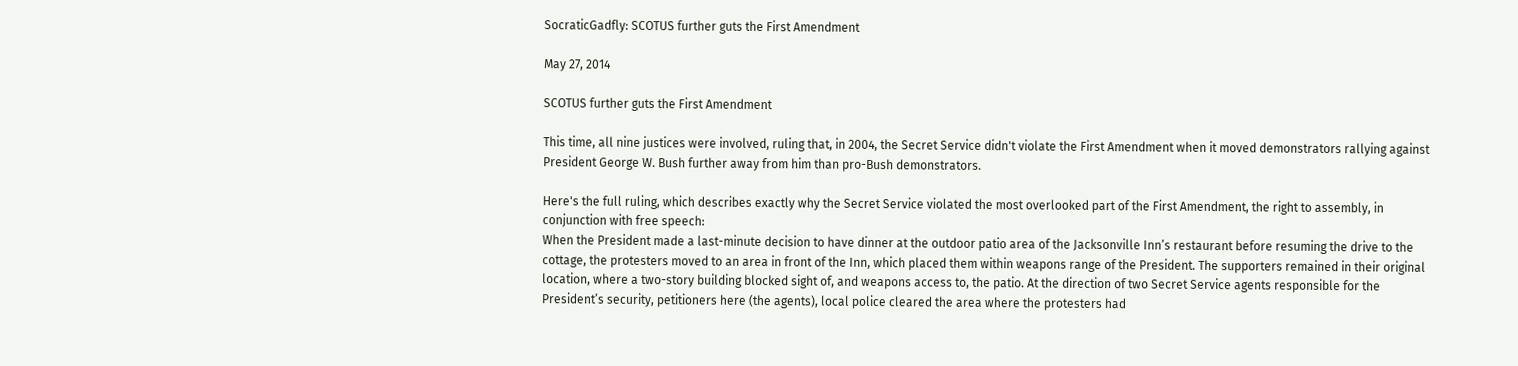SocraticGadfly: SCOTUS further guts the First Amendment

May 27, 2014

SCOTUS further guts the First Amendment

This time, all nine justices were involved, ruling that, in 2004, the Secret Service didn't violate the First Amendment when it moved demonstrators rallying against President George W. Bush further away from him than pro-Bush demonstrators.

Here's the full ruling, which describes exactly why the Secret Service violated the most overlooked part of the First Amendment, the right to assembly, in conjunction with free speech:
When the President made a last-minute decision to have dinner at the outdoor patio area of the Jacksonville Inn’s restaurant before resuming the drive to the cottage, the protesters moved to an area in front of the Inn, which placed them within weapons range of the President. The supporters remained in their original location, where a two-story building blocked sight of, and weapons access to, the patio. At the direction of two Secret Service agents responsible for the President’s security, petitioners here (the agents), local police cleared the area where the protesters had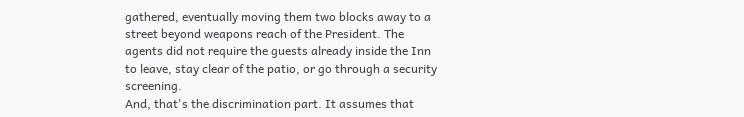gathered, eventually moving them two blocks away to a street beyond weapons reach of the President. The agents did not require the guests already inside the Inn to leave, stay clear of the patio, or go through a security screening.
And, that's the discrimination part. It assumes that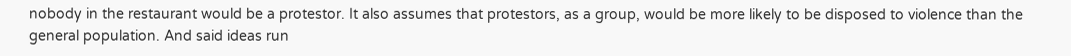nobody in the restaurant would be a protestor. It also assumes that protestors, as a group, would be more likely to be disposed to violence than the general population. And said ideas run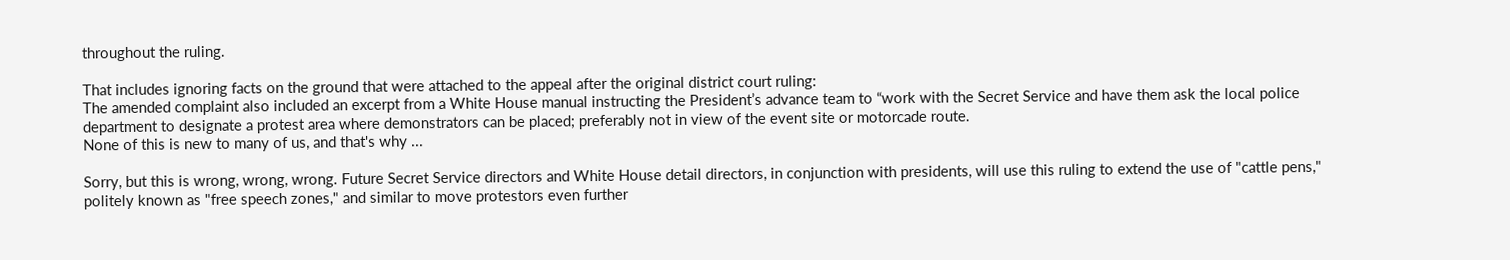throughout the ruling.

That includes ignoring facts on the ground that were attached to the appeal after the original district court ruling:
The amended complaint also included an excerpt from a White House manual instructing the President’s advance team to “work with the Secret Service and have them ask the local police department to designate a protest area where demonstrators can be placed; preferably not in view of the event site or motorcade route.
None of this is new to many of us, and that's why ...

Sorry, but this is wrong, wrong, wrong. Future Secret Service directors and White House detail directors, in conjunction with presidents, will use this ruling to extend the use of "cattle pens," politely known as "free speech zones," and similar to move protestors even further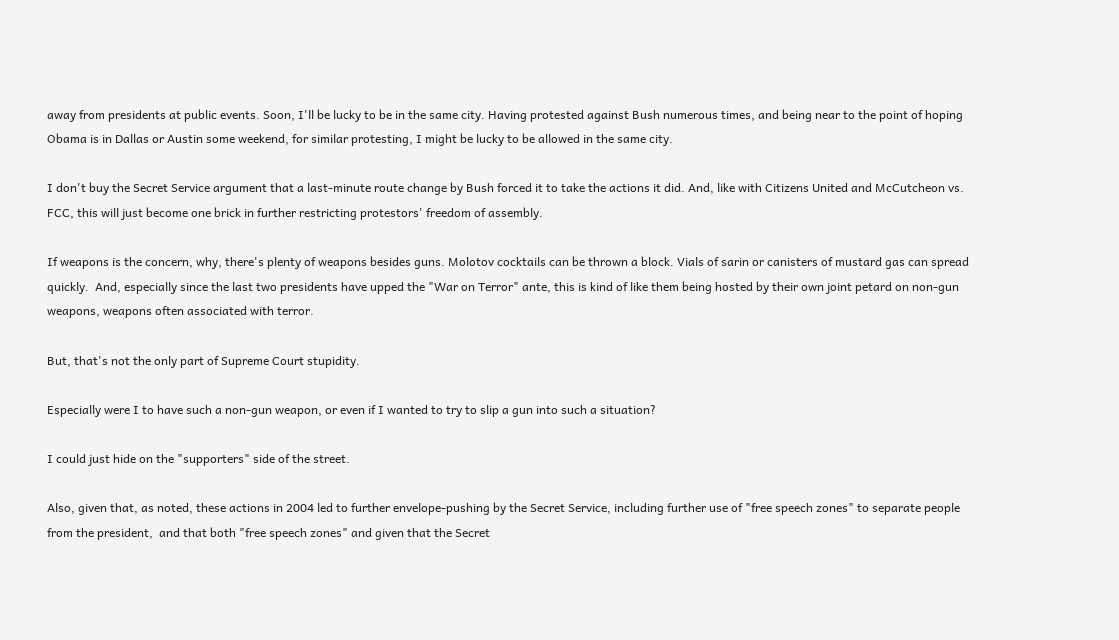away from presidents at public events. Soon, I'll be lucky to be in the same city. Having protested against Bush numerous times, and being near to the point of hoping Obama is in Dallas or Austin some weekend, for similar protesting, I might be lucky to be allowed in the same city.

I don't buy the Secret Service argument that a last-minute route change by Bush forced it to take the actions it did. And, like with Citizens United and McCutcheon vs. FCC, this will just become one brick in further restricting protestors' freedom of assembly.

If weapons is the concern, why, there's plenty of weapons besides guns. Molotov cocktails can be thrown a block. Vials of sarin or canisters of mustard gas can spread quickly.  And, especially since the last two presidents have upped the "War on Terror" ante, this is kind of like them being hosted by their own joint petard on non-gun weapons, weapons often associated with terror.

But, that's not the only part of Supreme Court stupidity.

Especially were I to have such a non-gun weapon, or even if I wanted to try to slip a gun into such a situation?

I could just hide on the "supporters" side of the street.

Also, given that, as noted, these actions in 2004 led to further envelope-pushing by the Secret Service, including further use of "free speech zones" to separate people from the president,  and that both "free speech zones" and given that the Secret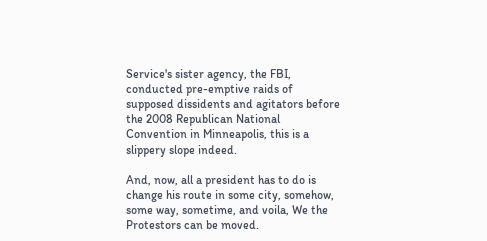Service's sister agency, the FBI, conducted pre-emptive raids of supposed dissidents and agitators before the 2008 Republican National Convention in Minneapolis, this is a slippery slope indeed.

And, now, all a president has to do is change his route in some city, somehow, some way, sometime, and voila, We the Protestors can be moved.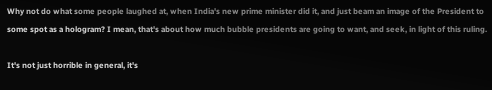Why not do what some people laughed at, when India's new prime minister did it, and just beam an image of the President to some spot as a hologram? I mean, that's about how much bubble presidents are going to want, and seek, in light of this ruling.

It's not just horrible in general, it's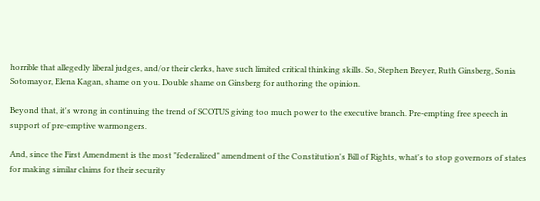horrible that allegedly liberal judges, and/or their clerks, have such limited critical thinking skills. So, Stephen Breyer, Ruth Ginsberg, Sonia Sotomayor, Elena Kagan, shame on you. Double shame on Ginsberg for authoring the opinion.

Beyond that, it's wrong in continuing the trend of SCOTUS giving too much power to the executive branch. Pre-empting free speech in support of pre-emptive warmongers.

And, since the First Amendment is the most "federalized" amendment of the Constitution's Bill of Rights, what's to stop governors of states for making similar claims for their security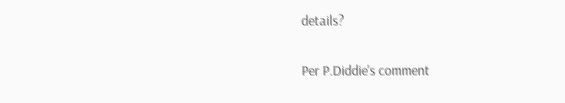details?

Per P.Diddie's comment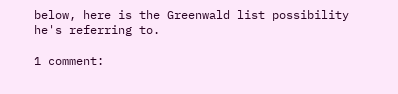below, here is the Greenwald list possibility he's referring to.

1 comment: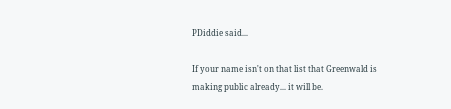PDiddie said...

If your name isn't on that list that Greenwald is making public already... it will be.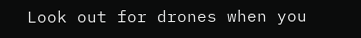Look out for drones when you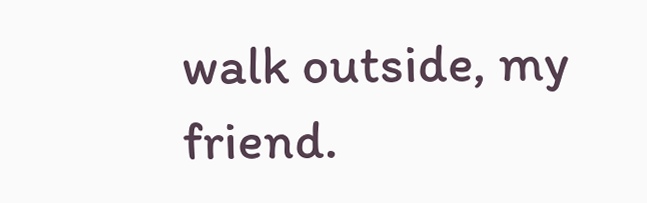walk outside, my friend.